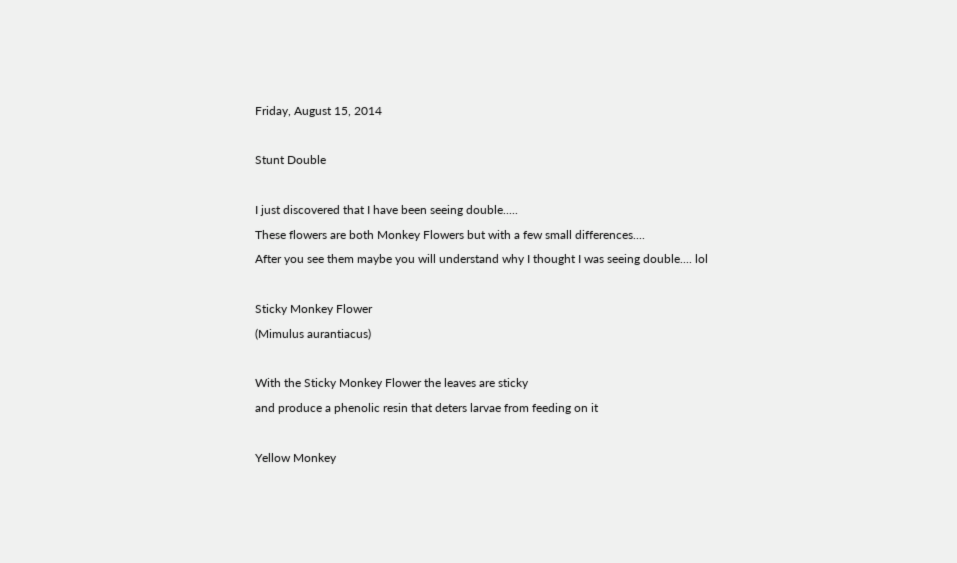Friday, August 15, 2014

Stunt Double

I just discovered that I have been seeing double.....
These flowers are both Monkey Flowers but with a few small differences....
After you see them maybe you will understand why I thought I was seeing double.... lol

Sticky Monkey Flower
(Mimulus aurantiacus)

With the Sticky Monkey Flower the leaves are sticky
and produce a phenolic resin that deters larvae from feeding on it

Yellow Monkey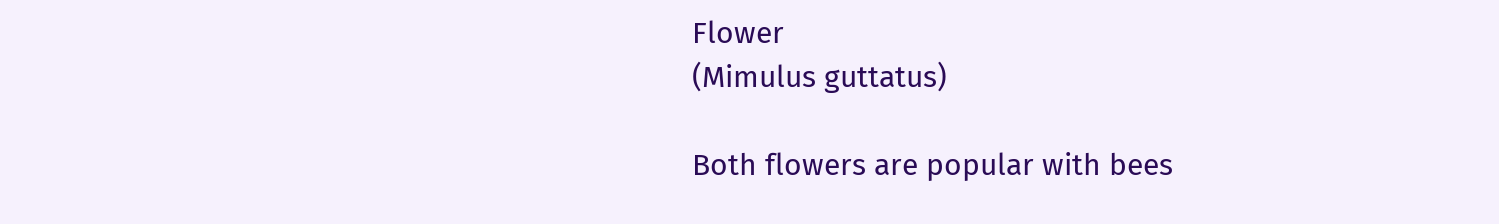Flower
(Mimulus guttatus)

Both flowers are popular with bees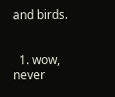and birds.


  1. wow, never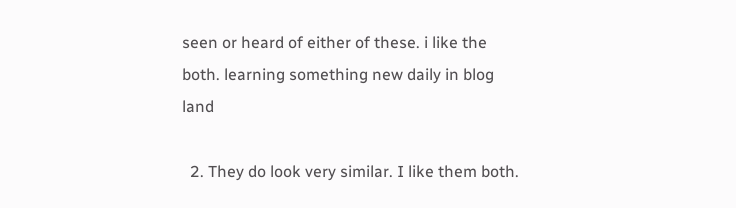seen or heard of either of these. i like the both. learning something new daily in blog land

  2. They do look very similar. I like them both.